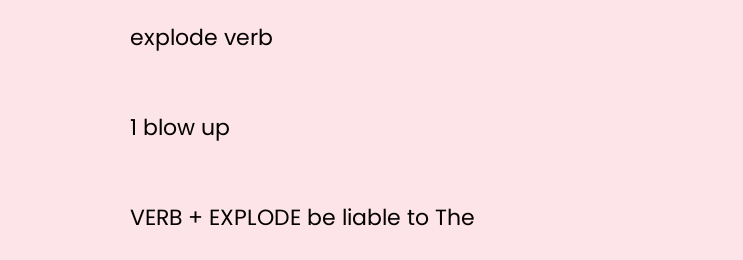explode verb

1 blow up

VERB + EXPLODE be liable to The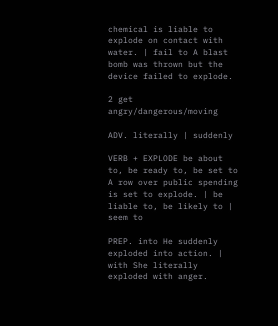chemical is liable to explode on contact with water. | fail to A blast bomb was thrown but the device failed to explode.

2 get angry/dangerous/moving

ADV. literally | suddenly

VERB + EXPLODE be about to, be ready to, be set to A row over public spending is set to explode. | be liable to, be likely to | seem to

PREP. into He suddenly exploded into action. | with She literally exploded with anger.